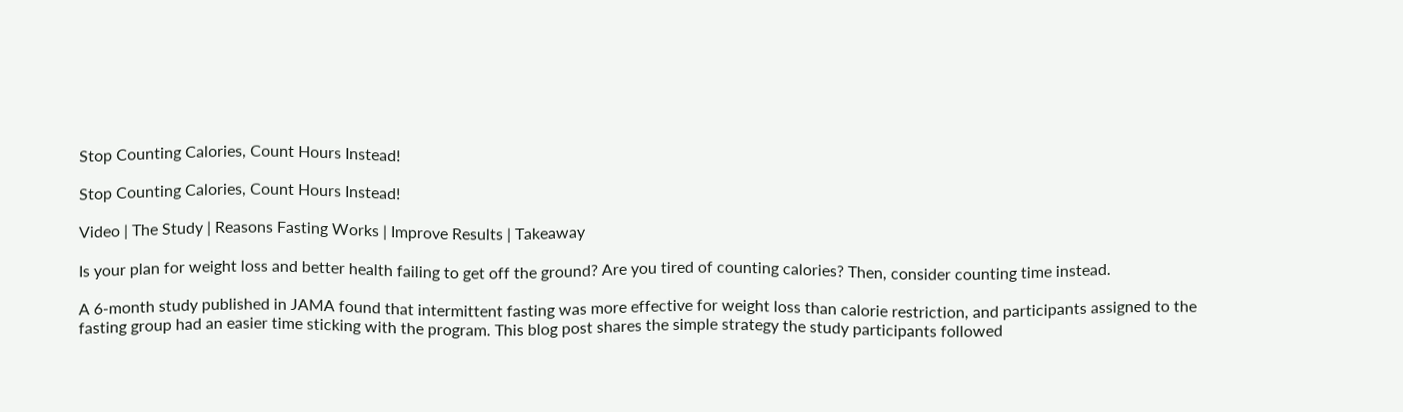Stop Counting Calories, Count Hours Instead!

Stop Counting Calories, Count Hours Instead!

Video | The Study | Reasons Fasting Works | Improve Results | Takeaway

Is your plan for weight loss and better health failing to get off the ground? Are you tired of counting calories? Then, consider counting time instead.

A 6-month study published in JAMA found that intermittent fasting was more effective for weight loss than calorie restriction, and participants assigned to the fasting group had an easier time sticking with the program. This blog post shares the simple strategy the study participants followed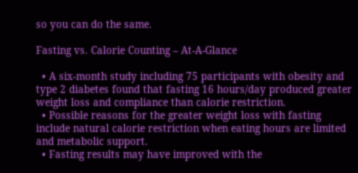so you can do the same.

Fasting vs. Calorie Counting – At-A-Glance

  • A six-month study including 75 participants with obesity and type 2 diabetes found that fasting 16 hours/day produced greater weight loss and compliance than calorie restriction.
  • Possible reasons for the greater weight loss with fasting include natural calorie restriction when eating hours are limited and metabolic support.
  • Fasting results may have improved with the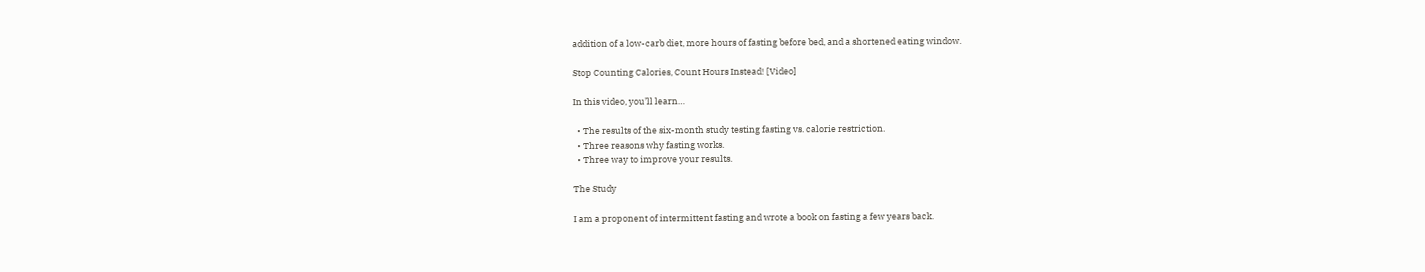addition of a low-carb diet, more hours of fasting before bed, and a shortened eating window.

Stop Counting Calories, Count Hours Instead! [Video]

In this video, you’ll learn…

  • The results of the six-month study testing fasting vs. calorie restriction.
  • Three reasons why fasting works.
  • Three way to improve your results.

The Study

I am a proponent of intermittent fasting and wrote a book on fasting a few years back.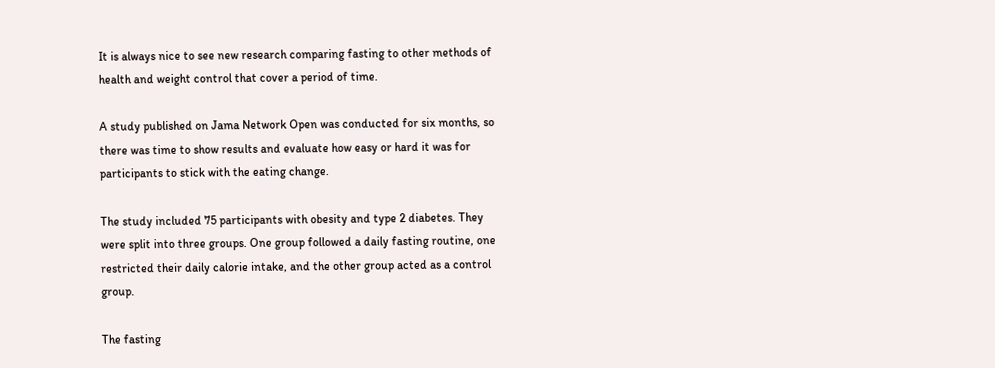It is always nice to see new research comparing fasting to other methods of health and weight control that cover a period of time.

A study published on Jama Network Open was conducted for six months, so there was time to show results and evaluate how easy or hard it was for participants to stick with the eating change.

The study included 75 participants with obesity and type 2 diabetes. They were split into three groups. One group followed a daily fasting routine, one restricted their daily calorie intake, and the other group acted as a control group.

The fasting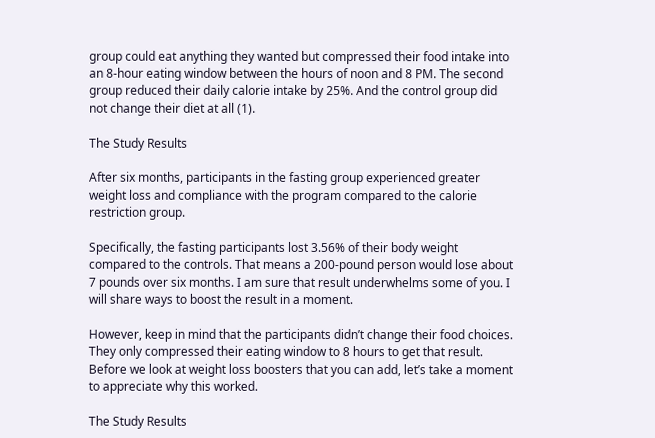group could eat anything they wanted but compressed their food intake into an 8-hour eating window between the hours of noon and 8 PM. The second group reduced their daily calorie intake by 25%. And the control group did not change their diet at all (1).

The Study Results

After six months, participants in the fasting group experienced greater weight loss and compliance with the program compared to the calorie restriction group.

Specifically, the fasting participants lost 3.56% of their body weight compared to the controls. That means a 200-pound person would lose about 7 pounds over six months. I am sure that result underwhelms some of you. I will share ways to boost the result in a moment.

However, keep in mind that the participants didn’t change their food choices. They only compressed their eating window to 8 hours to get that result. Before we look at weight loss boosters that you can add, let’s take a moment to appreciate why this worked.

The Study Results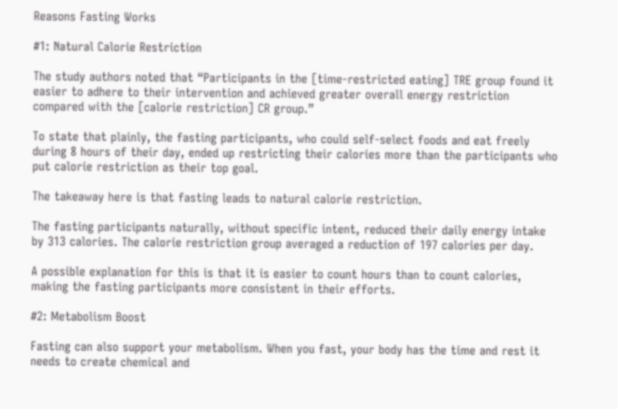Reasons Fasting Works

#1: Natural Calorie Restriction

The study authors noted that “Participants in the [time-restricted eating] TRE group found it easier to adhere to their intervention and achieved greater overall energy restriction compared with the [calorie restriction] CR group.”

To state that plainly, the fasting participants, who could self-select foods and eat freely during 8 hours of their day, ended up restricting their calories more than the participants who put calorie restriction as their top goal.

The takeaway here is that fasting leads to natural calorie restriction.

The fasting participants naturally, without specific intent, reduced their daily energy intake by 313 calories. The calorie restriction group averaged a reduction of 197 calories per day.

A possible explanation for this is that it is easier to count hours than to count calories, making the fasting participants more consistent in their efforts.

#2: Metabolism Boost

Fasting can also support your metabolism. When you fast, your body has the time and rest it needs to create chemical and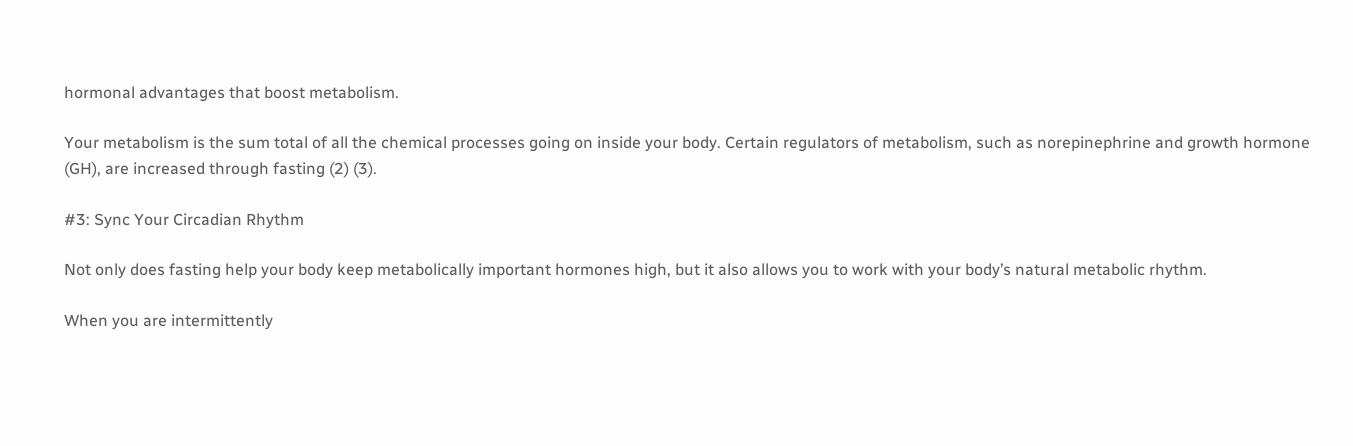hormonal advantages that boost metabolism.

Your metabolism is the sum total of all the chemical processes going on inside your body. Certain regulators of metabolism, such as norepinephrine and growth hormone (GH), are increased through fasting (2) (3).

#3: Sync Your Circadian Rhythm

Not only does fasting help your body keep metabolically important hormones high, but it also allows you to work with your body’s natural metabolic rhythm.

When you are intermittently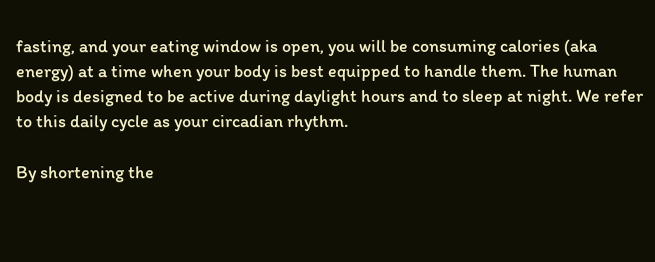fasting, and your eating window is open, you will be consuming calories (aka energy) at a time when your body is best equipped to handle them. The human body is designed to be active during daylight hours and to sleep at night. We refer to this daily cycle as your circadian rhythm.

By shortening the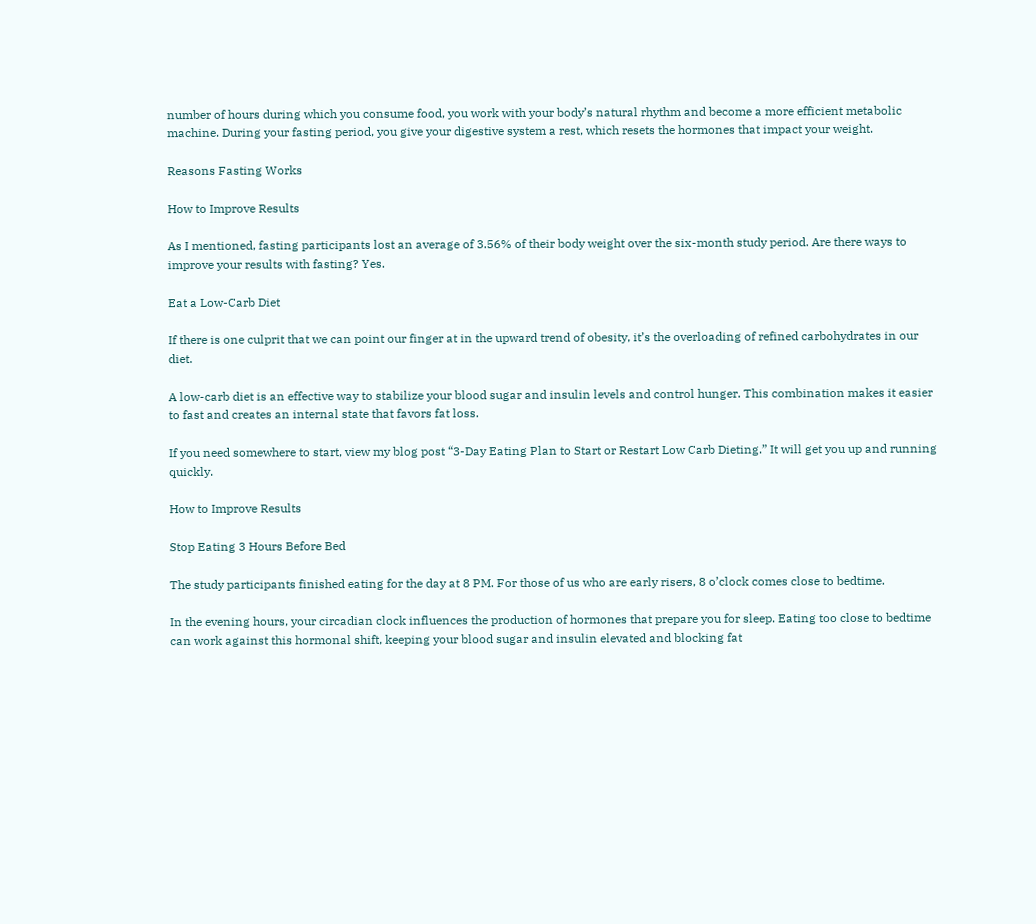number of hours during which you consume food, you work with your body’s natural rhythm and become a more efficient metabolic machine. During your fasting period, you give your digestive system a rest, which resets the hormones that impact your weight.

Reasons Fasting Works

How to Improve Results

As I mentioned, fasting participants lost an average of 3.56% of their body weight over the six-month study period. Are there ways to improve your results with fasting? Yes.

Eat a Low-Carb Diet

If there is one culprit that we can point our finger at in the upward trend of obesity, it’s the overloading of refined carbohydrates in our diet.

A low-carb diet is an effective way to stabilize your blood sugar and insulin levels and control hunger. This combination makes it easier to fast and creates an internal state that favors fat loss.

If you need somewhere to start, view my blog post “3-Day Eating Plan to Start or Restart Low Carb Dieting.” It will get you up and running quickly.

How to Improve Results

Stop Eating 3 Hours Before Bed

The study participants finished eating for the day at 8 PM. For those of us who are early risers, 8 o’clock comes close to bedtime.

In the evening hours, your circadian clock influences the production of hormones that prepare you for sleep. Eating too close to bedtime can work against this hormonal shift, keeping your blood sugar and insulin elevated and blocking fat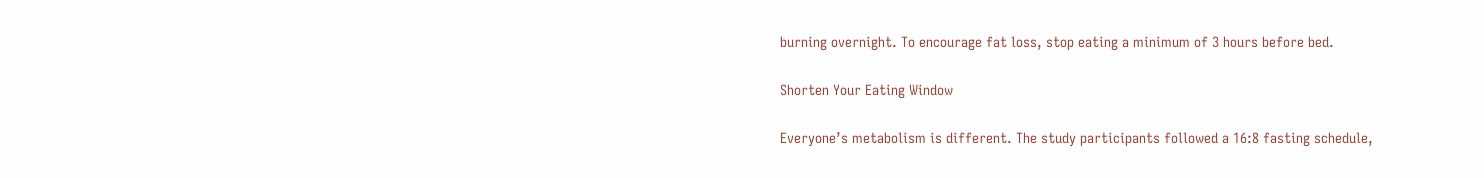burning overnight. To encourage fat loss, stop eating a minimum of 3 hours before bed.

Shorten Your Eating Window

Everyone’s metabolism is different. The study participants followed a 16:8 fasting schedule,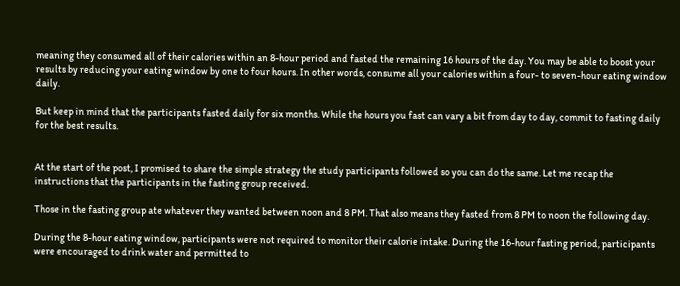meaning they consumed all of their calories within an 8-hour period and fasted the remaining 16 hours of the day. You may be able to boost your results by reducing your eating window by one to four hours. In other words, consume all your calories within a four- to seven-hour eating window daily.

But keep in mind that the participants fasted daily for six months. While the hours you fast can vary a bit from day to day, commit to fasting daily for the best results.


At the start of the post, I promised to share the simple strategy the study participants followed so you can do the same. Let me recap the instructions that the participants in the fasting group received.

Those in the fasting group ate whatever they wanted between noon and 8 PM. That also means they fasted from 8 PM to noon the following day.

During the 8-hour eating window, participants were not required to monitor their calorie intake. During the 16-hour fasting period, participants were encouraged to drink water and permitted to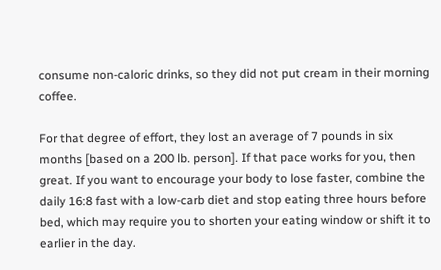consume non-caloric drinks, so they did not put cream in their morning coffee.

For that degree of effort, they lost an average of 7 pounds in six months [based on a 200 lb. person]. If that pace works for you, then great. If you want to encourage your body to lose faster, combine the daily 16:8 fast with a low-carb diet and stop eating three hours before bed, which may require you to shorten your eating window or shift it to earlier in the day.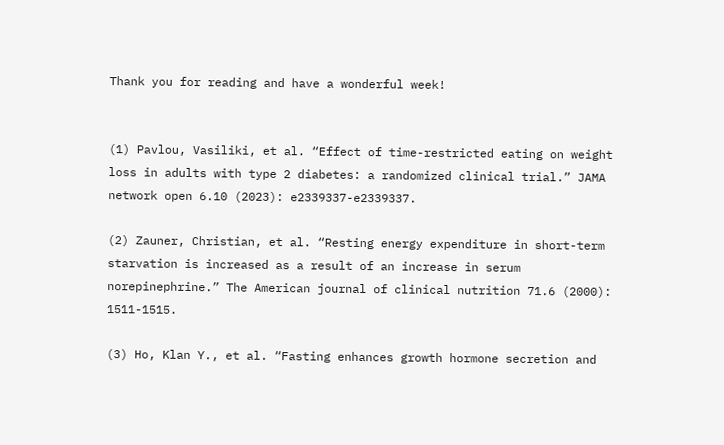Thank you for reading and have a wonderful week!


(1) Pavlou, Vasiliki, et al. “Effect of time-restricted eating on weight loss in adults with type 2 diabetes: a randomized clinical trial.” JAMA network open 6.10 (2023): e2339337-e2339337.

(2) Zauner, Christian, et al. “Resting energy expenditure in short-term starvation is increased as a result of an increase in serum norepinephrine.” The American journal of clinical nutrition 71.6 (2000): 1511-1515.

(3) Ho, Klan Y., et al. “Fasting enhances growth hormone secretion and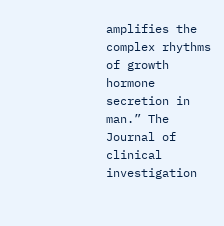amplifies the complex rhythms of growth hormone secretion in man.” The Journal of clinical investigation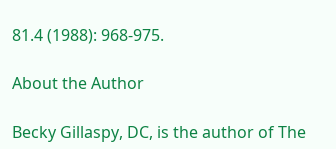81.4 (1988): 968-975.

About the Author

Becky Gillaspy, DC, is the author of The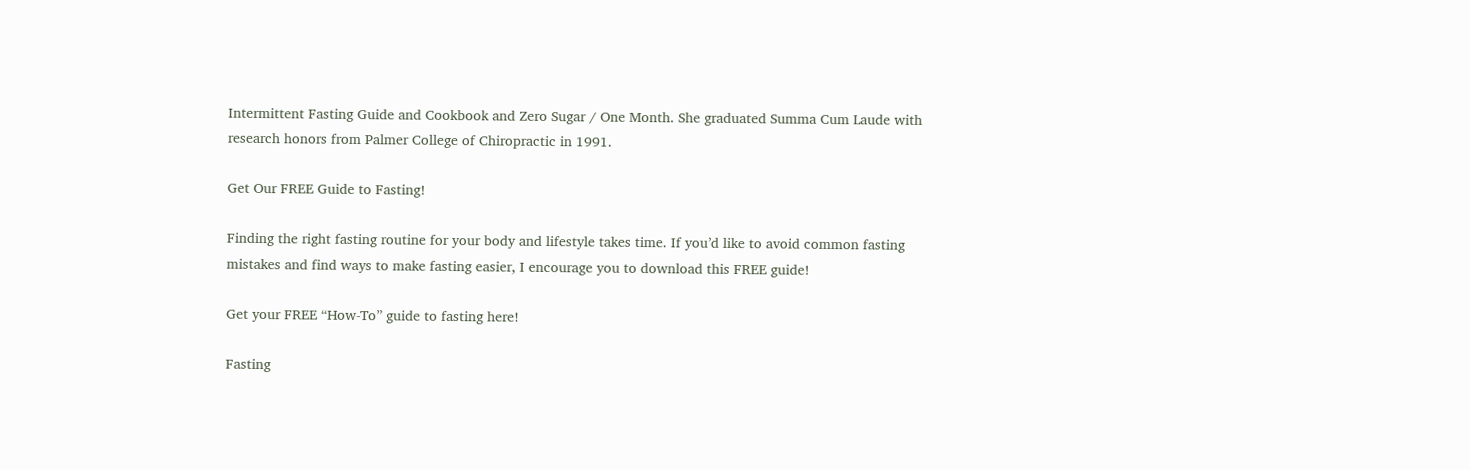Intermittent Fasting Guide and Cookbook and Zero Sugar / One Month. She graduated Summa Cum Laude with research honors from Palmer College of Chiropractic in 1991.

Get Our FREE Guide to Fasting!

Finding the right fasting routine for your body and lifestyle takes time. If you’d like to avoid common fasting mistakes and find ways to make fasting easier, I encourage you to download this FREE guide!

Get your FREE “How-To” guide to fasting here!

Fasting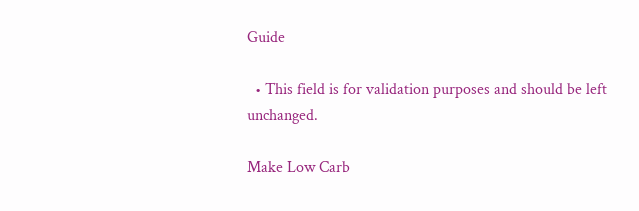Guide

  • This field is for validation purposes and should be left unchanged.

Make Low Carb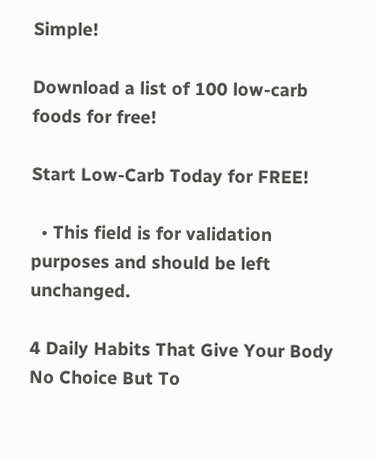Simple!

Download a list of 100 low-carb foods for free!

Start Low-Carb Today for FREE!

  • This field is for validation purposes and should be left unchanged.

4 Daily Habits That Give Your Body No Choice But To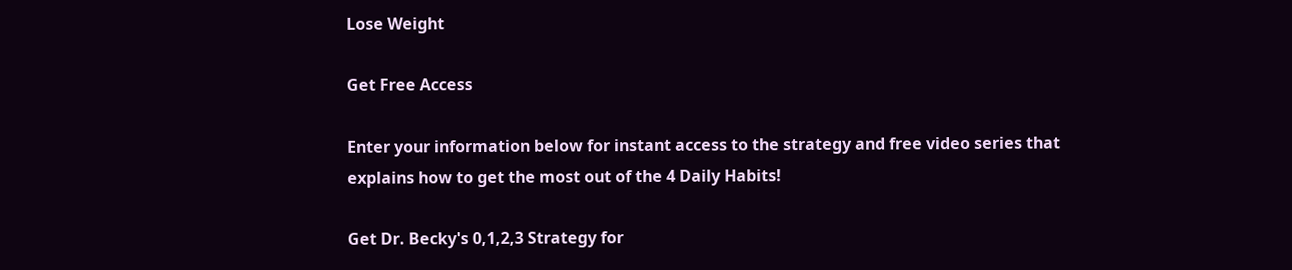Lose Weight

Get Free Access

Enter your information below for instant access to the strategy and free video series that explains how to get the most out of the 4 Daily Habits!

Get Dr. Becky's 0,1,2,3 Strategy for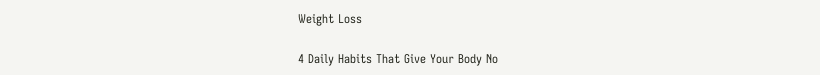Weight Loss

4 Daily Habits That Give Your Body No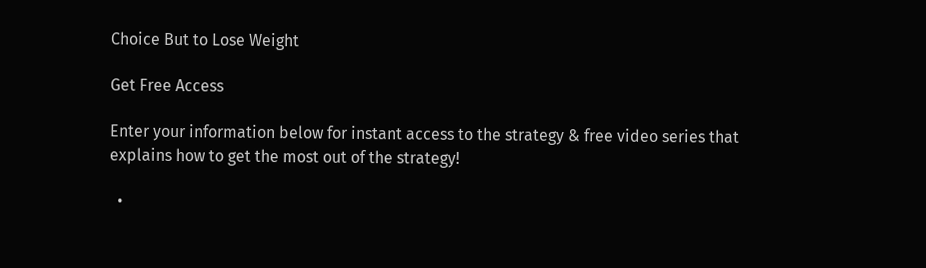Choice But to Lose Weight

Get Free Access

Enter your information below for instant access to the strategy & free video series that explains how to get the most out of the strategy!

  •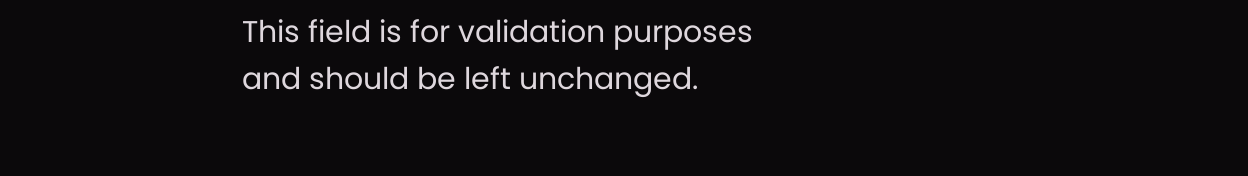This field is for validation purposes and should be left unchanged.